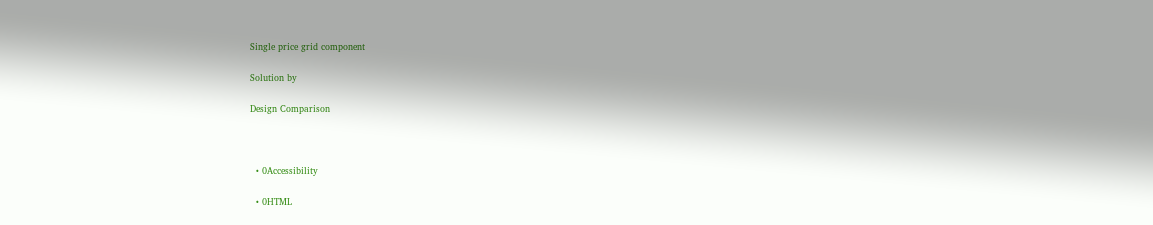Single price grid component

Solution by

Design Comparison



  • 0Accessibility

  • 0HTML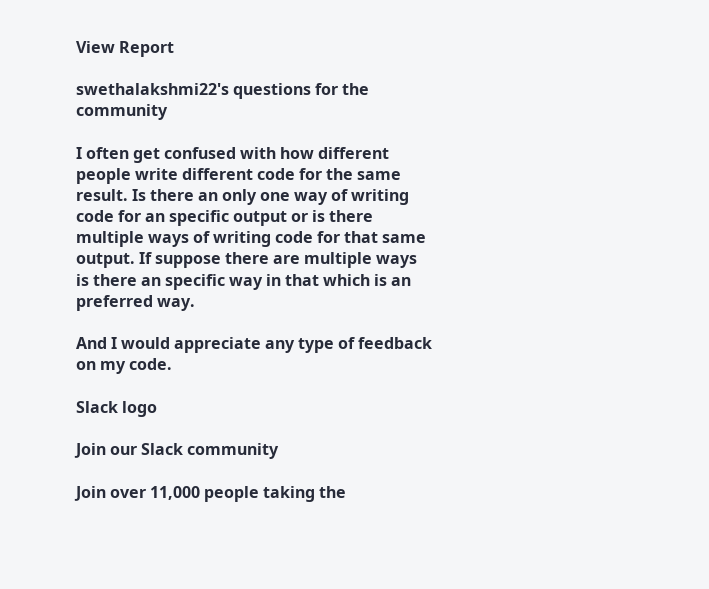View Report

swethalakshmi22's questions for the community

I often get confused with how different people write different code for the same result. Is there an only one way of writing code for an specific output or is there multiple ways of writing code for that same output. If suppose there are multiple ways is there an specific way in that which is an preferred way.

And I would appreciate any type of feedback on my code.

Slack logo

Join our Slack community

Join over 11,000 people taking the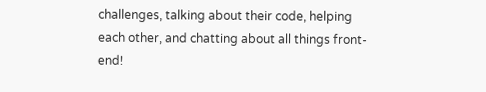challenges, talking about their code, helping each other, and chatting about all things front-end!